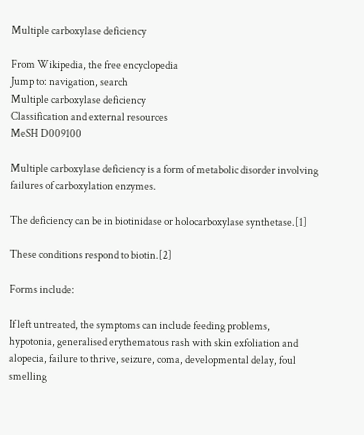Multiple carboxylase deficiency

From Wikipedia, the free encyclopedia
Jump to: navigation, search
Multiple carboxylase deficiency
Classification and external resources
MeSH D009100

Multiple carboxylase deficiency is a form of metabolic disorder involving failures of carboxylation enzymes.

The deficiency can be in biotinidase or holocarboxylase synthetase.[1]

These conditions respond to biotin.[2]

Forms include:

If left untreated, the symptoms can include feeding problems, hypotonia, generalised erythematous rash with skin exfoliation and alopecia, failure to thrive, seizure, coma, developmental delay, foul smelling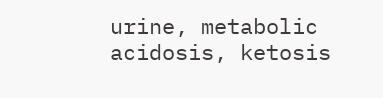urine, metabolic acidosis, ketosis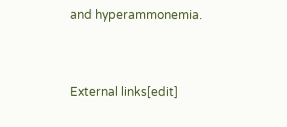and hyperammonemia.


External links[edit]